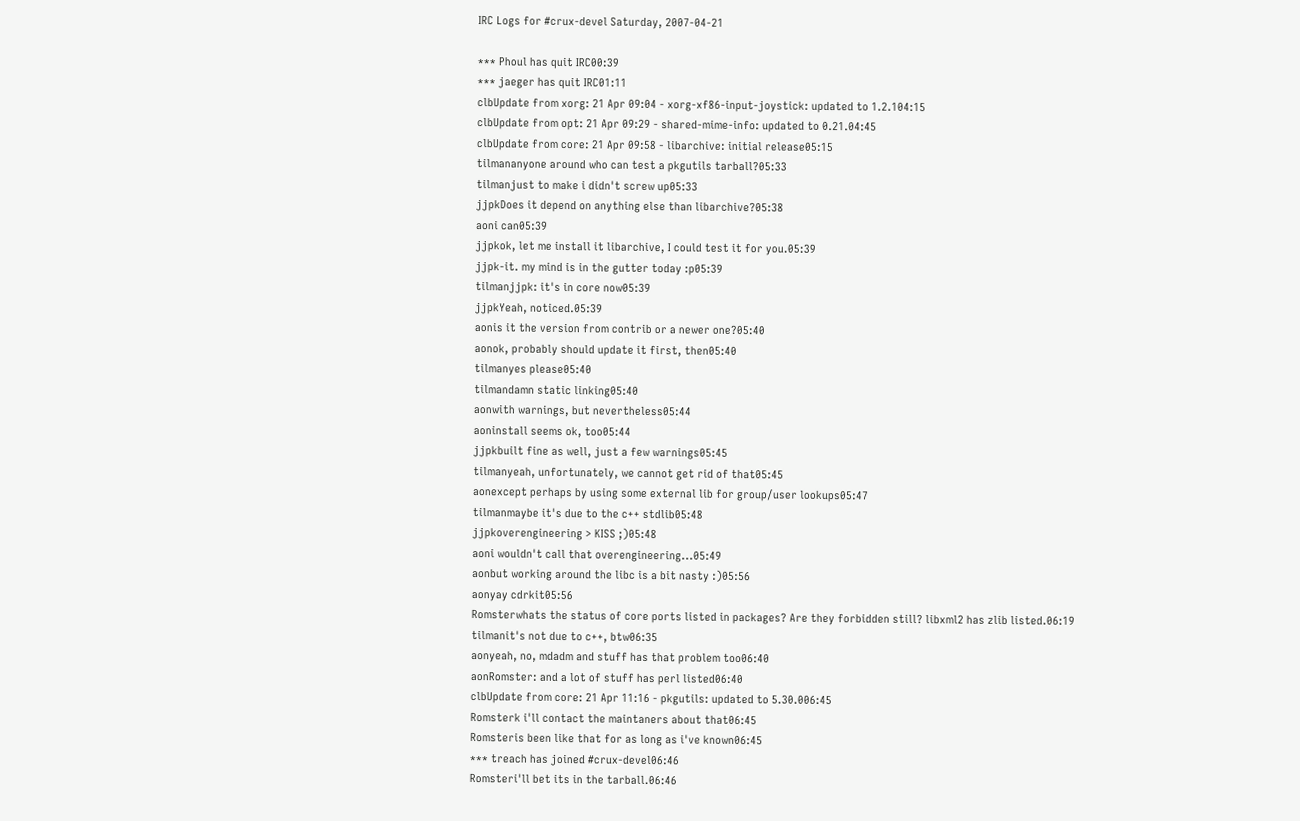IRC Logs for #crux-devel Saturday, 2007-04-21

*** Phoul has quit IRC00:39
*** jaeger has quit IRC01:11
clbUpdate from xorg: 21 Apr 09:04 - xorg-xf86-input-joystick: updated to 1.2.104:15
clbUpdate from opt: 21 Apr 09:29 - shared-mime-info: updated to 0.21.04:45
clbUpdate from core: 21 Apr 09:58 - libarchive: initial release05:15
tilmananyone around who can test a pkgutils tarball?05:33
tilmanjust to make i didn't screw up05:33
jjpkDoes it depend on anything else than libarchive?05:38
aoni can05:39
jjpkok, let me install it libarchive, I could test it for you.05:39
jjpk-it. my mind is in the gutter today :p05:39
tilmanjjpk: it's in core now05:39
jjpkYeah, noticed.05:39
aonis it the version from contrib or a newer one?05:40
aonok, probably should update it first, then05:40
tilmanyes please05:40
tilmandamn static linking05:40
aonwith warnings, but nevertheless05:44
aoninstall seems ok, too05:44
jjpkbuilt fine as well, just a few warnings05:45
tilmanyeah, unfortunately, we cannot get rid of that05:45
aonexcept perhaps by using some external lib for group/user lookups05:47
tilmanmaybe it's due to the c++ stdlib05:48
jjpkoverengineering > KISS ;)05:48
aoni wouldn't call that overengineering...05:49
aonbut working around the libc is a bit nasty :)05:56
aonyay cdrkit05:56
Romsterwhats the status of core ports listed in packages? Are they forbidden still? libxml2 has zlib listed.06:19
tilmanit's not due to c++, btw06:35
aonyeah, no, mdadm and stuff has that problem too06:40
aonRomster: and a lot of stuff has perl listed06:40
clbUpdate from core: 21 Apr 11:16 - pkgutils: updated to 5.30.006:45
Romsterk i'll contact the maintaners about that06:45
Romsteris been like that for as long as i've known06:45
*** treach has joined #crux-devel06:46
Romsteri'll bet its in the tarball.06:46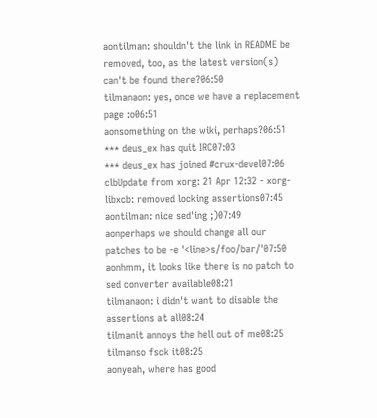aontilman: shouldn't the link in README be removed, too, as the latest version(s) can't be found there?06:50
tilmanaon: yes, once we have a replacement page :o06:51
aonsomething on the wiki, perhaps?06:51
*** deus_ex has quit IRC07:03
*** deus_ex has joined #crux-devel07:06
clbUpdate from xorg: 21 Apr 12:32 - xorg-libxcb: removed locking assertions07:45
aontilman: nice sed'ing ;)07:49
aonperhaps we should change all our patches to be -e '<line>s/foo/bar/'07:50
aonhmm, it looks like there is no patch to sed converter available08:21
tilmanaon: i didn't want to disable the assertions at all08:24
tilmanit annoys the hell out of me08:25
tilmanso fsck it08:25
aonyeah, where has good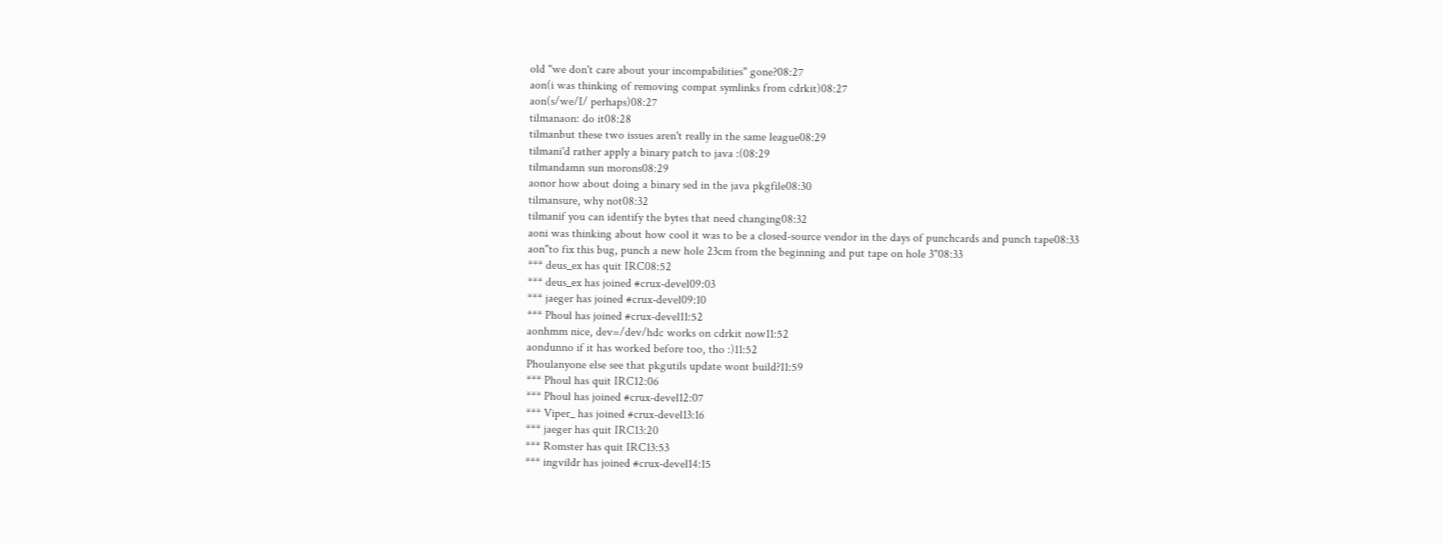old "we don't care about your incompabilities" gone?08:27
aon(i was thinking of removing compat symlinks from cdrkit)08:27
aon(s/we/I/ perhaps)08:27
tilmanaon: do it08:28
tilmanbut these two issues aren't really in the same league08:29
tilmani'd rather apply a binary patch to java :(08:29
tilmandamn sun morons08:29
aonor how about doing a binary sed in the java pkgfile08:30
tilmansure, why not08:32
tilmanif you can identify the bytes that need changing08:32
aoni was thinking about how cool it was to be a closed-source vendor in the days of punchcards and punch tape08:33
aon"to fix this bug, punch a new hole 23cm from the beginning and put tape on hole 3"08:33
*** deus_ex has quit IRC08:52
*** deus_ex has joined #crux-devel09:03
*** jaeger has joined #crux-devel09:10
*** Phoul has joined #crux-devel11:52
aonhmm nice, dev=/dev/hdc works on cdrkit now11:52
aondunno if it has worked before too, tho :)11:52
Phoulanyone else see that pkgutils update wont build?11:59
*** Phoul has quit IRC12:06
*** Phoul has joined #crux-devel12:07
*** Viper_ has joined #crux-devel13:16
*** jaeger has quit IRC13:20
*** Romster has quit IRC13:53
*** ingvildr has joined #crux-devel14:15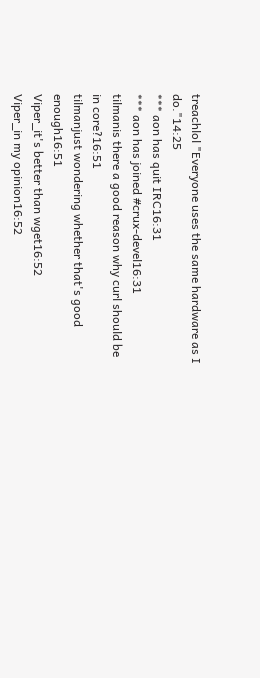treachlol "Everyone uses the same hardware as I do."14:25
*** aon has quit IRC16:31
*** aon has joined #crux-devel16:31
tilmanis there a good reason why curl should be in core?16:51
tilmanjust wondering whether that's good enough16:51
Viper_it's better than wget16:52
Viper_in my opinion16:52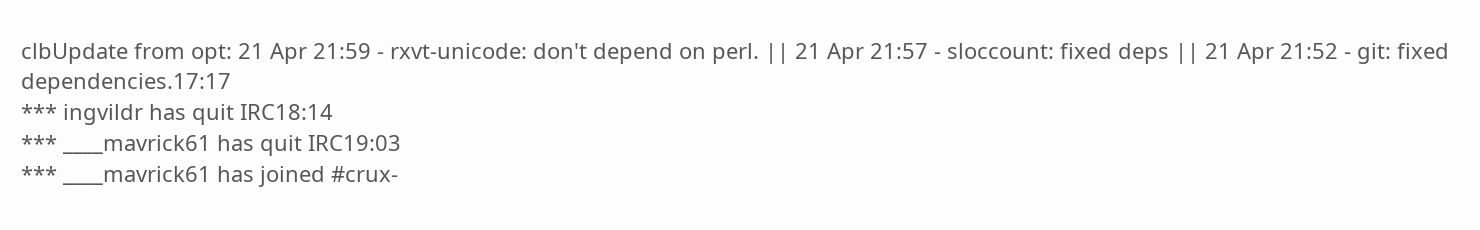clbUpdate from opt: 21 Apr 21:59 - rxvt-unicode: don't depend on perl. || 21 Apr 21:57 - sloccount: fixed deps || 21 Apr 21:52 - git: fixed dependencies.17:17
*** ingvildr has quit IRC18:14
*** ____mavrick61 has quit IRC19:03
*** ____mavrick61 has joined #crux-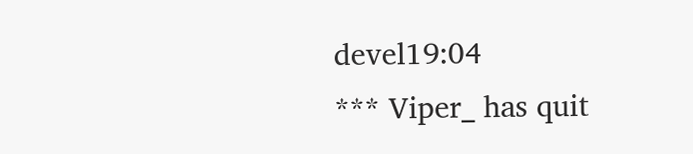devel19:04
*** Viper_ has quit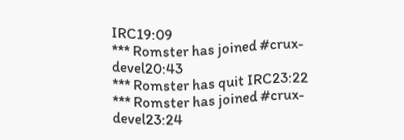IRC19:09
*** Romster has joined #crux-devel20:43
*** Romster has quit IRC23:22
*** Romster has joined #crux-devel23:24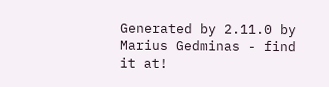Generated by 2.11.0 by Marius Gedminas - find it at!